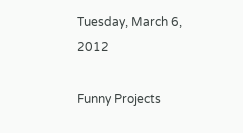Tuesday, March 6, 2012

Funny Projects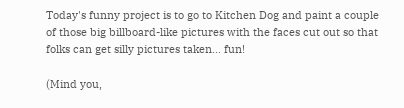Today's funny project is to go to Kitchen Dog and paint a couple of those big billboard-like pictures with the faces cut out so that folks can get silly pictures taken... fun!

(Mind you,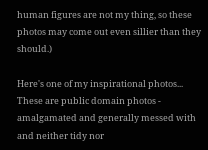human figures are not my thing, so these photos may come out even sillier than they should.)

Here's one of my inspirational photos...  These are public domain photos - amalgamated and generally messed with and neither tidy nor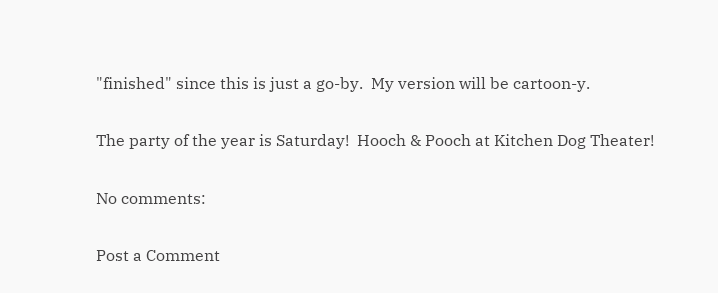"finished" since this is just a go-by.  My version will be cartoon-y.

The party of the year is Saturday!  Hooch & Pooch at Kitchen Dog Theater!

No comments:

Post a Comment